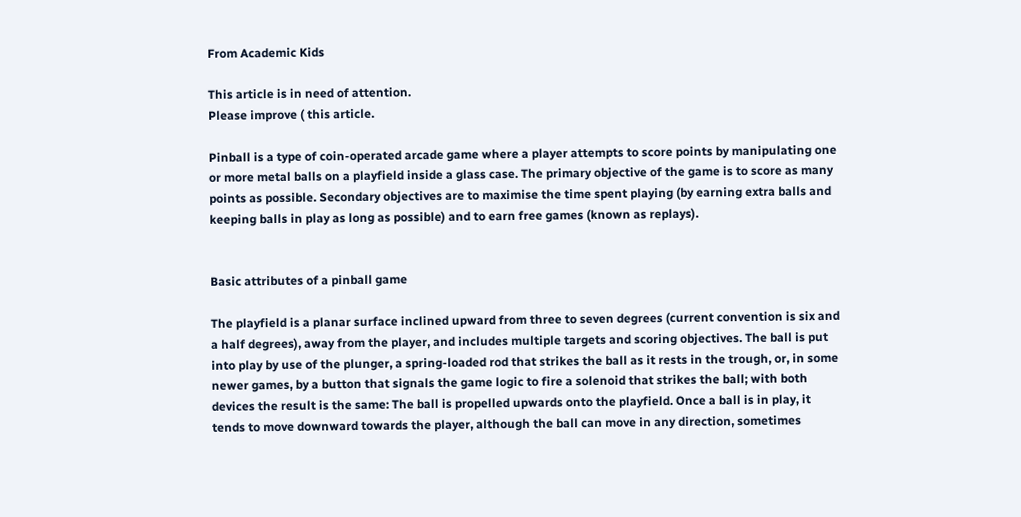From Academic Kids

This article is in need of attention.
Please improve ( this article.

Pinball is a type of coin-operated arcade game where a player attempts to score points by manipulating one or more metal balls on a playfield inside a glass case. The primary objective of the game is to score as many points as possible. Secondary objectives are to maximise the time spent playing (by earning extra balls and keeping balls in play as long as possible) and to earn free games (known as replays).


Basic attributes of a pinball game

The playfield is a planar surface inclined upward from three to seven degrees (current convention is six and a half degrees), away from the player, and includes multiple targets and scoring objectives. The ball is put into play by use of the plunger, a spring-loaded rod that strikes the ball as it rests in the trough, or, in some newer games, by a button that signals the game logic to fire a solenoid that strikes the ball; with both devices the result is the same: The ball is propelled upwards onto the playfield. Once a ball is in play, it tends to move downward towards the player, although the ball can move in any direction, sometimes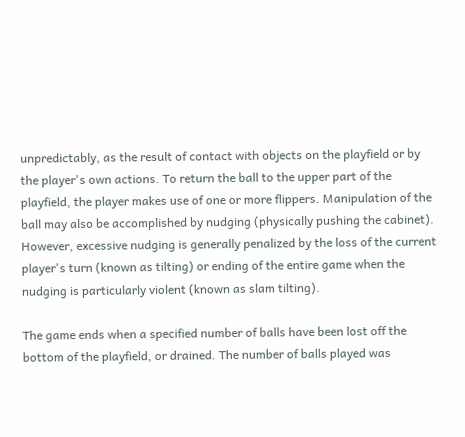unpredictably, as the result of contact with objects on the playfield or by the player's own actions. To return the ball to the upper part of the playfield, the player makes use of one or more flippers. Manipulation of the ball may also be accomplished by nudging (physically pushing the cabinet). However, excessive nudging is generally penalized by the loss of the current player's turn (known as tilting) or ending of the entire game when the nudging is particularly violent (known as slam tilting).

The game ends when a specified number of balls have been lost off the bottom of the playfield, or drained. The number of balls played was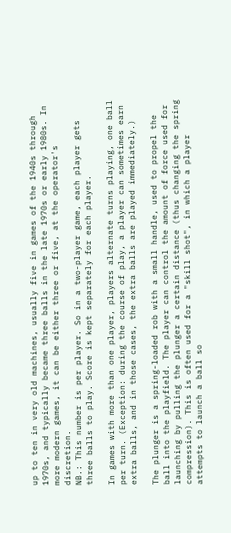up to ten in very old machines, usually five in games of the 1940s through 1970s, and typically became three balls in the late 1970s or early 1980s. In more modern games, it can be either three or five, at the operator's discretion.
NB.: This number is per player. So in a two-player game, each player gets three balls to play. Score is kept separately for each player.

In games with more than one player, players alternate turns playing, one ball per turn. (Exception: during the course of play, a player can sometimes earn extra balls, and in those cases, the extra balls are played immediately.)

The plunger is a spring-loaded rob with a small handle, used to propel the ball into the playfield. The player can control the amount of force used for launching by pulling the plunger a certain distance (thus changing the spring compression). This is often used for a "skill shot", in which a player attempts to launch a ball so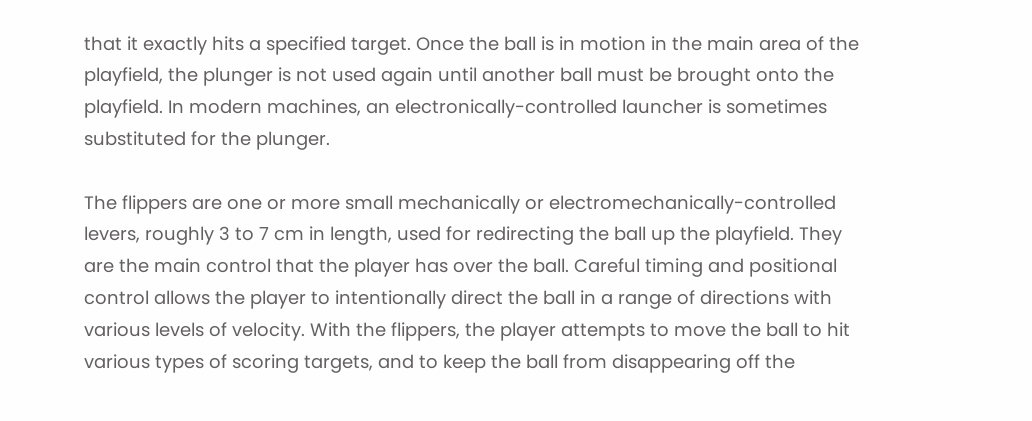that it exactly hits a specified target. Once the ball is in motion in the main area of the playfield, the plunger is not used again until another ball must be brought onto the playfield. In modern machines, an electronically-controlled launcher is sometimes substituted for the plunger.

The flippers are one or more small mechanically or electromechanically-controlled levers, roughly 3 to 7 cm in length, used for redirecting the ball up the playfield. They are the main control that the player has over the ball. Careful timing and positional control allows the player to intentionally direct the ball in a range of directions with various levels of velocity. With the flippers, the player attempts to move the ball to hit various types of scoring targets, and to keep the ball from disappearing off the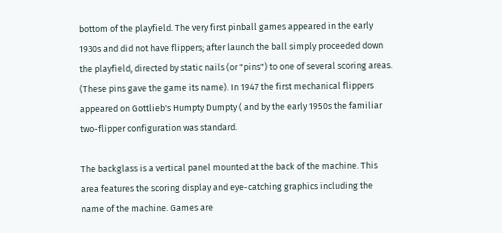bottom of the playfield. The very first pinball games appeared in the early 1930s and did not have flippers; after launch the ball simply proceeded down the playfield, directed by static nails (or "pins") to one of several scoring areas. (These pins gave the game its name). In 1947 the first mechanical flippers appeared on Gottlieb's Humpty Dumpty ( and by the early 1950s the familiar two-flipper configuration was standard.

The backglass is a vertical panel mounted at the back of the machine. This area features the scoring display and eye-catching graphics including the name of the machine. Games are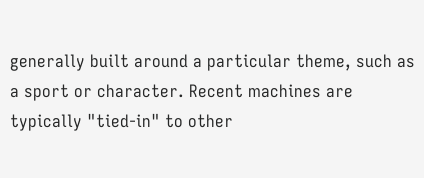generally built around a particular theme, such as a sport or character. Recent machines are typically "tied-in" to other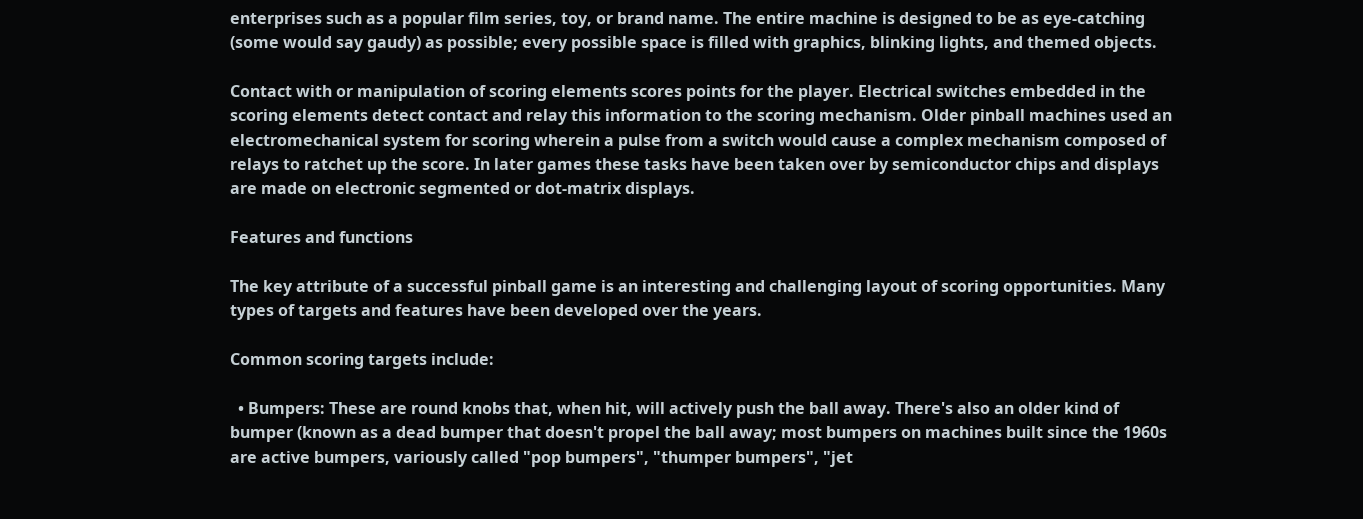enterprises such as a popular film series, toy, or brand name. The entire machine is designed to be as eye-catching (some would say gaudy) as possible; every possible space is filled with graphics, blinking lights, and themed objects.

Contact with or manipulation of scoring elements scores points for the player. Electrical switches embedded in the scoring elements detect contact and relay this information to the scoring mechanism. Older pinball machines used an electromechanical system for scoring wherein a pulse from a switch would cause a complex mechanism composed of relays to ratchet up the score. In later games these tasks have been taken over by semiconductor chips and displays are made on electronic segmented or dot-matrix displays.

Features and functions

The key attribute of a successful pinball game is an interesting and challenging layout of scoring opportunities. Many types of targets and features have been developed over the years.

Common scoring targets include:

  • Bumpers: These are round knobs that, when hit, will actively push the ball away. There's also an older kind of bumper (known as a dead bumper that doesn't propel the ball away; most bumpers on machines built since the 1960s are active bumpers, variously called "pop bumpers", "thumper bumpers", "jet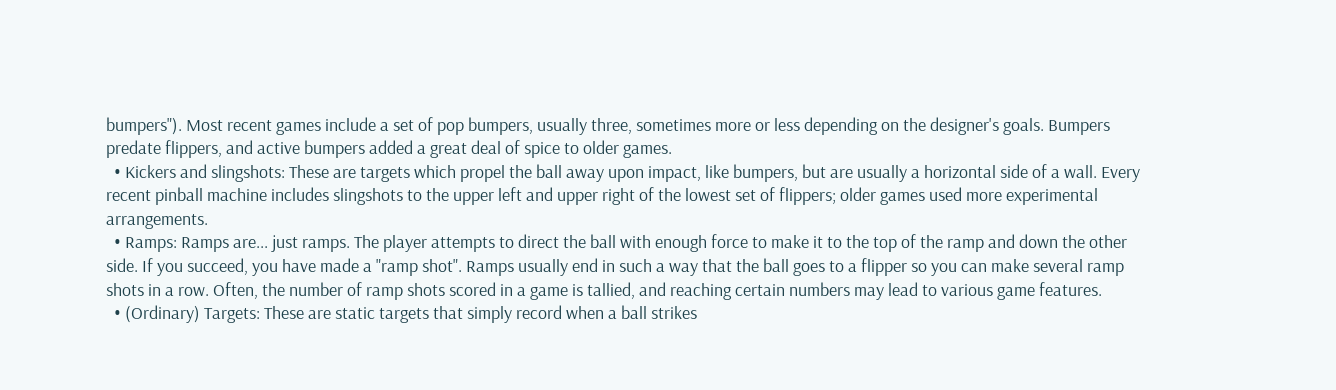bumpers"). Most recent games include a set of pop bumpers, usually three, sometimes more or less depending on the designer's goals. Bumpers predate flippers, and active bumpers added a great deal of spice to older games.
  • Kickers and slingshots: These are targets which propel the ball away upon impact, like bumpers, but are usually a horizontal side of a wall. Every recent pinball machine includes slingshots to the upper left and upper right of the lowest set of flippers; older games used more experimental arrangements.
  • Ramps: Ramps are... just ramps. The player attempts to direct the ball with enough force to make it to the top of the ramp and down the other side. If you succeed, you have made a "ramp shot". Ramps usually end in such a way that the ball goes to a flipper so you can make several ramp shots in a row. Often, the number of ramp shots scored in a game is tallied, and reaching certain numbers may lead to various game features.
  • (Ordinary) Targets: These are static targets that simply record when a ball strikes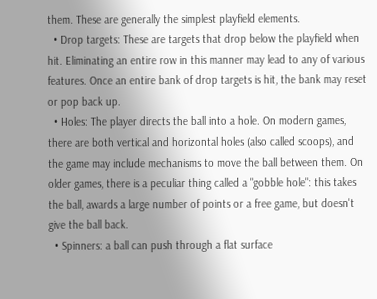them. These are generally the simplest playfield elements.
  • Drop targets: These are targets that drop below the playfield when hit. Eliminating an entire row in this manner may lead to any of various features. Once an entire bank of drop targets is hit, the bank may reset or pop back up.
  • Holes: The player directs the ball into a hole. On modern games, there are both vertical and horizontal holes (also called scoops), and the game may include mechanisms to move the ball between them. On older games, there is a peculiar thing called a "gobble hole": this takes the ball, awards a large number of points or a free game, but doesn't give the ball back.
  • Spinners: a ball can push through a flat surface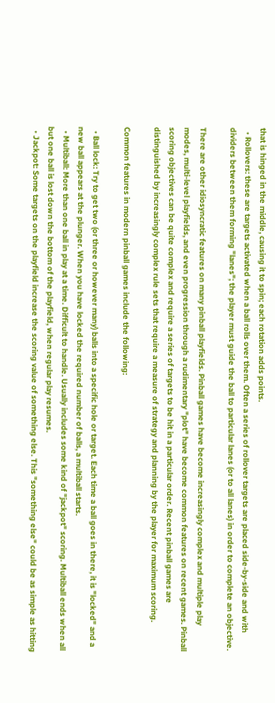that is hinged in the middle, causing it to spin; each rotation adds points.
  • Rollovers: these are targets activated when a ball rolls over them. Often a series of rollover targets are placed side-by-side and with dividers between them forming "lanes"; the player must guide the ball to particular lanes (or to all lanes) in order to complete an objective.

There are other idiosyncratic features on many pinball playfields. Pinball games have become increasingly complex and multiple play modes, multi-level playfields, and even progression through a rudimentary "plot" have become common features on recent games. Pinball scoring objectives can be quite complex and require a series of targets to be hit in a particular order. Recent pinball games are distinguished by increasingly complex rule sets that require a measure of strategy and planning by the player for maximum scoring.

Common features in modern pinball games include the following:

  • Ball lock: Try to get two (or three or however many) balls into a specific hole or target. Each time a ball goes in there, it is "locked" and a new ball appears at the plunger. When you have locked the required number of balls, a multiball starts.
  • Multiball: More than one ball in play at a time. Difficult to handle. Usually includes some kind of "jackpot" scoring. Multiball ends when all but one ball is lost down the bottom of the playfield, when regular play resumes.
  • Jackpot: Some targets on the playfield increase the scoring value of something else. This "something else" could be as simple as hitting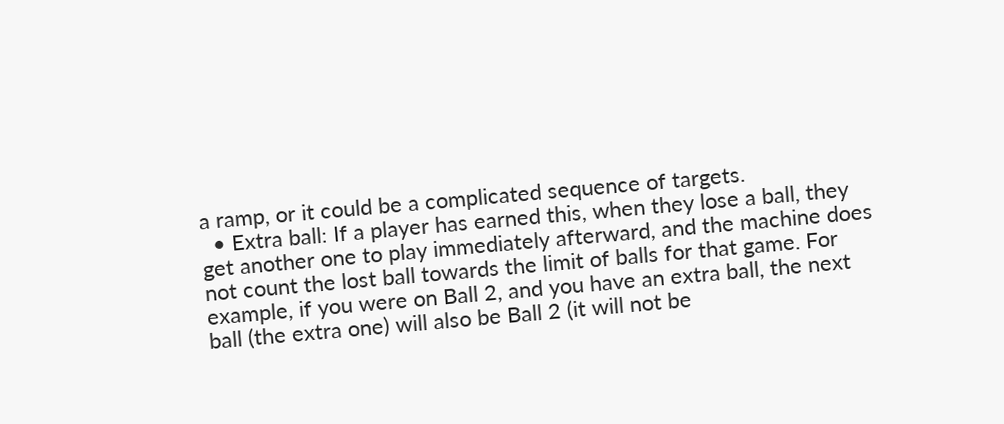a ramp, or it could be a complicated sequence of targets.
  • Extra ball: If a player has earned this, when they lose a ball, they get another one to play immediately afterward, and the machine does not count the lost ball towards the limit of balls for that game. For example, if you were on Ball 2, and you have an extra ball, the next ball (the extra one) will also be Ball 2 (it will not be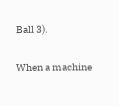Ball 3).

When a machine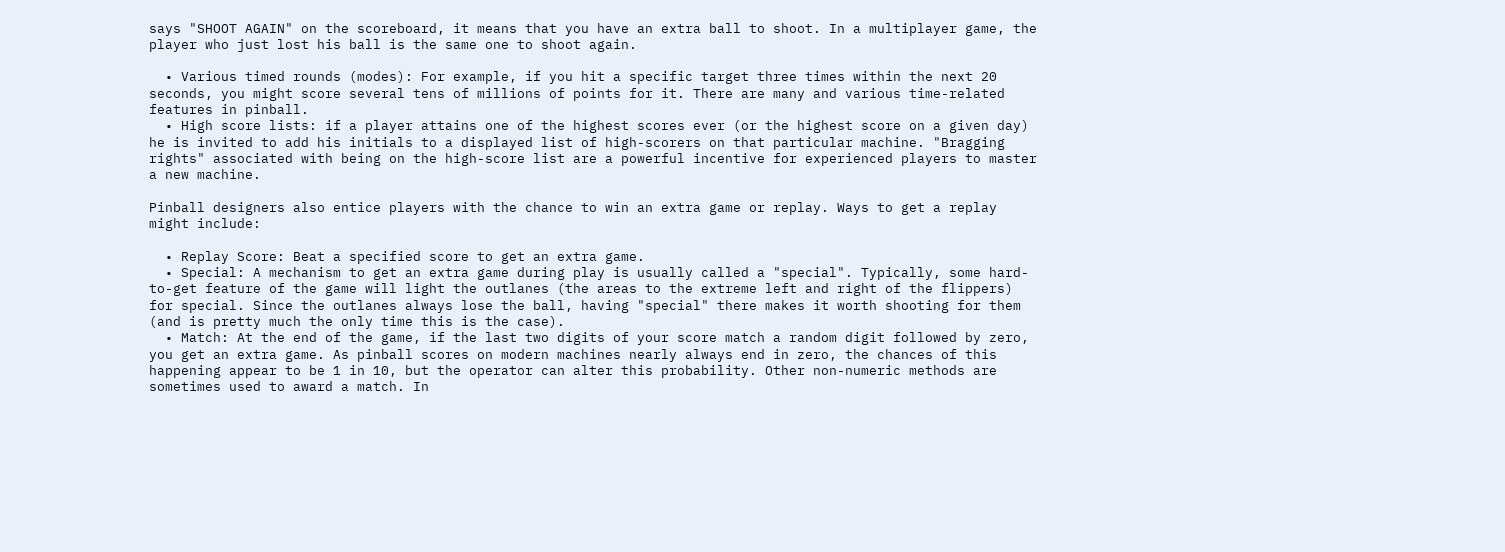says "SHOOT AGAIN" on the scoreboard, it means that you have an extra ball to shoot. In a multiplayer game, the player who just lost his ball is the same one to shoot again.

  • Various timed rounds (modes): For example, if you hit a specific target three times within the next 20 seconds, you might score several tens of millions of points for it. There are many and various time-related features in pinball.
  • High score lists: if a player attains one of the highest scores ever (or the highest score on a given day) he is invited to add his initials to a displayed list of high-scorers on that particular machine. "Bragging rights" associated with being on the high-score list are a powerful incentive for experienced players to master a new machine.

Pinball designers also entice players with the chance to win an extra game or replay. Ways to get a replay might include:

  • Replay Score: Beat a specified score to get an extra game.
  • Special: A mechanism to get an extra game during play is usually called a "special". Typically, some hard-to-get feature of the game will light the outlanes (the areas to the extreme left and right of the flippers) for special. Since the outlanes always lose the ball, having "special" there makes it worth shooting for them (and is pretty much the only time this is the case).
  • Match: At the end of the game, if the last two digits of your score match a random digit followed by zero, you get an extra game. As pinball scores on modern machines nearly always end in zero, the chances of this happening appear to be 1 in 10, but the operator can alter this probability. Other non-numeric methods are sometimes used to award a match. In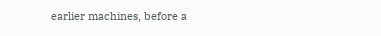earlier machines, before a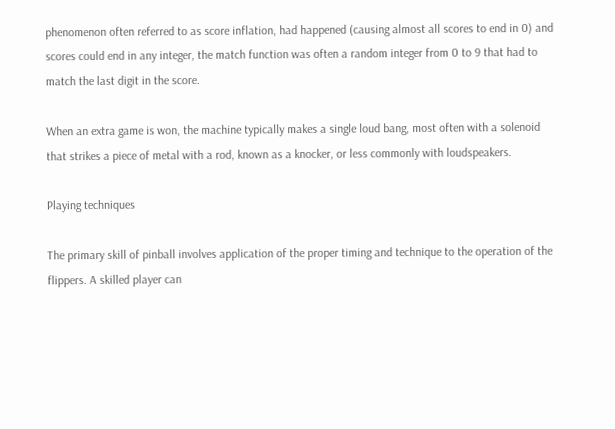phenomenon often referred to as score inflation, had happened (causing almost all scores to end in 0) and scores could end in any integer, the match function was often a random integer from 0 to 9 that had to match the last digit in the score.

When an extra game is won, the machine typically makes a single loud bang, most often with a solenoid that strikes a piece of metal with a rod, known as a knocker, or less commonly with loudspeakers.

Playing techniques

The primary skill of pinball involves application of the proper timing and technique to the operation of the flippers. A skilled player can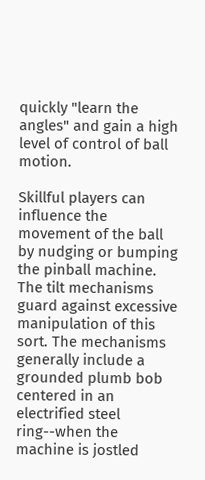quickly "learn the angles" and gain a high level of control of ball motion.

Skillful players can influence the movement of the ball by nudging or bumping the pinball machine. The tilt mechanisms guard against excessive manipulation of this sort. The mechanisms generally include a grounded plumb bob centered in an electrified steel ring--when the machine is jostled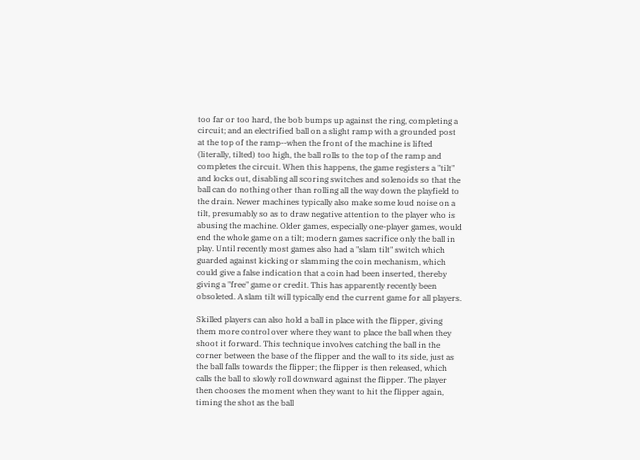too far or too hard, the bob bumps up against the ring, completing a circuit; and an electrified ball on a slight ramp with a grounded post at the top of the ramp--when the front of the machine is lifted (literally, tilted) too high, the ball rolls to the top of the ramp and completes the circuit. When this happens, the game registers a "tilt" and locks out, disabling all scoring switches and solenoids so that the ball can do nothing other than rolling all the way down the playfield to the drain. Newer machines typically also make some loud noise on a tilt, presumably so as to draw negative attention to the player who is abusing the machine. Older games, especially one-player games, would end the whole game on a tilt; modern games sacrifice only the ball in play. Until recently most games also had a "slam tilt" switch which guarded against kicking or slamming the coin mechanism, which could give a false indication that a coin had been inserted, thereby giving a "free" game or credit. This has apparently recently been obsoleted. A slam tilt will typically end the current game for all players.

Skilled players can also hold a ball in place with the flipper, giving them more control over where they want to place the ball when they shoot it forward. This technique involves catching the ball in the corner between the base of the flipper and the wall to its side, just as the ball falls towards the flipper; the flipper is then released, which calls the ball to slowly roll downward against the flipper. The player then chooses the moment when they want to hit the flipper again, timing the shot as the ball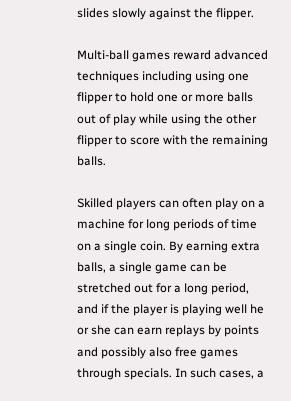slides slowly against the flipper.

Multi-ball games reward advanced techniques including using one flipper to hold one or more balls out of play while using the other flipper to score with the remaining balls.

Skilled players can often play on a machine for long periods of time on a single coin. By earning extra balls, a single game can be stretched out for a long period, and if the player is playing well he or she can earn replays by points and possibly also free games through specials. In such cases, a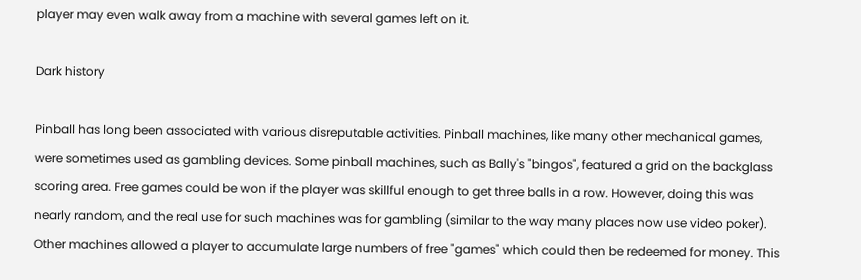player may even walk away from a machine with several games left on it.

Dark history

Pinball has long been associated with various disreputable activities. Pinball machines, like many other mechanical games, were sometimes used as gambling devices. Some pinball machines, such as Bally's "bingos", featured a grid on the backglass scoring area. Free games could be won if the player was skillful enough to get three balls in a row. However, doing this was nearly random, and the real use for such machines was for gambling (similar to the way many places now use video poker). Other machines allowed a player to accumulate large numbers of free "games" which could then be redeemed for money. This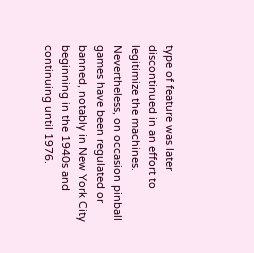type of feature was later discontinued in an effort to legitimize the machines. Nevertheless, on occasion pinball games have been regulated or banned, notably in New York City beginning in the 1940s and continuing until 1976.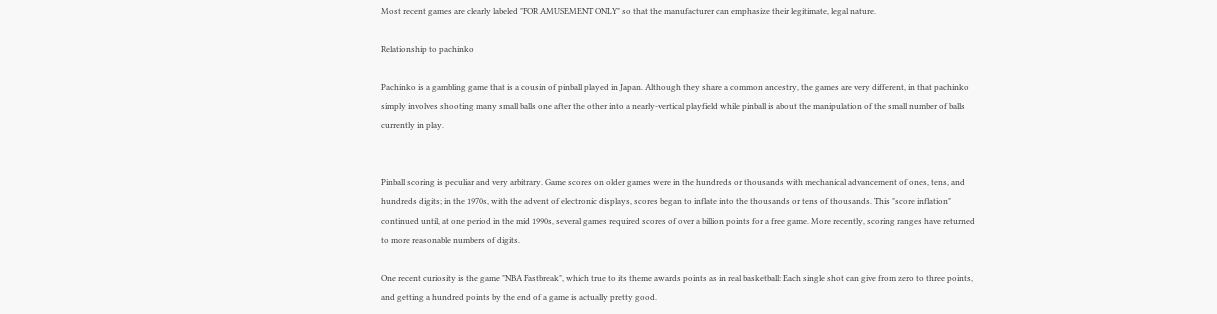Most recent games are clearly labeled "FOR AMUSEMENT ONLY" so that the manufacturer can emphasize their legitimate, legal nature.

Relationship to pachinko

Pachinko is a gambling game that is a cousin of pinball played in Japan. Although they share a common ancestry, the games are very different, in that pachinko simply involves shooting many small balls one after the other into a nearly-vertical playfield while pinball is about the manipulation of the small number of balls currently in play.


Pinball scoring is peculiar and very arbitrary. Game scores on older games were in the hundreds or thousands with mechanical advancement of ones, tens, and hundreds digits; in the 1970s, with the advent of electronic displays, scores began to inflate into the thousands or tens of thousands. This "score inflation" continued until, at one period in the mid 1990s, several games required scores of over a billion points for a free game. More recently, scoring ranges have returned to more reasonable numbers of digits.

One recent curiosity is the game "NBA Fastbreak", which true to its theme awards points as in real basketball: Each single shot can give from zero to three points, and getting a hundred points by the end of a game is actually pretty good.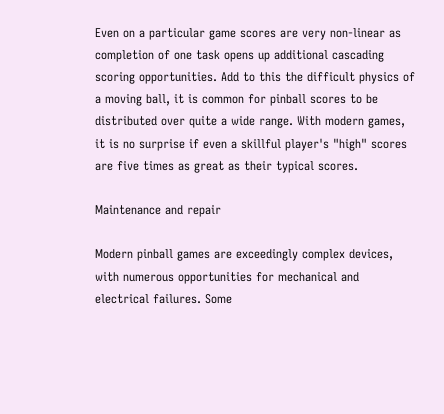Even on a particular game scores are very non-linear as completion of one task opens up additional cascading scoring opportunities. Add to this the difficult physics of a moving ball, it is common for pinball scores to be distributed over quite a wide range. With modern games, it is no surprise if even a skillful player's "high" scores are five times as great as their typical scores.

Maintenance and repair

Modern pinball games are exceedingly complex devices, with numerous opportunities for mechanical and electrical failures. Some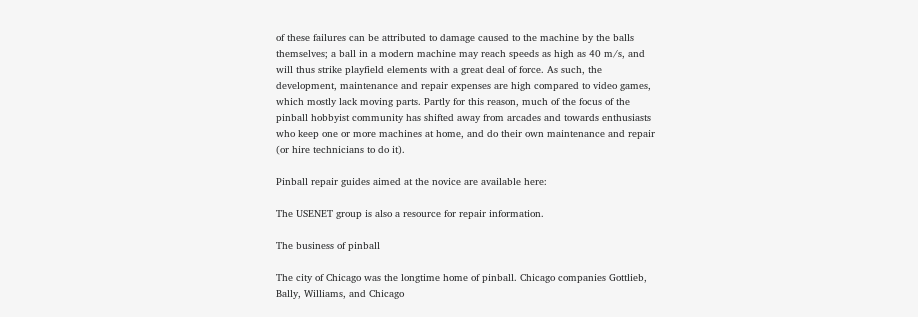of these failures can be attributed to damage caused to the machine by the balls themselves; a ball in a modern machine may reach speeds as high as 40 m/s, and will thus strike playfield elements with a great deal of force. As such, the development, maintenance and repair expenses are high compared to video games, which mostly lack moving parts. Partly for this reason, much of the focus of the pinball hobbyist community has shifted away from arcades and towards enthusiasts who keep one or more machines at home, and do their own maintenance and repair (or hire technicians to do it).

Pinball repair guides aimed at the novice are available here:

The USENET group is also a resource for repair information.

The business of pinball

The city of Chicago was the longtime home of pinball. Chicago companies Gottlieb, Bally, Williams, and Chicago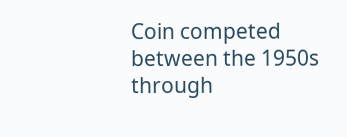Coin competed between the 1950s through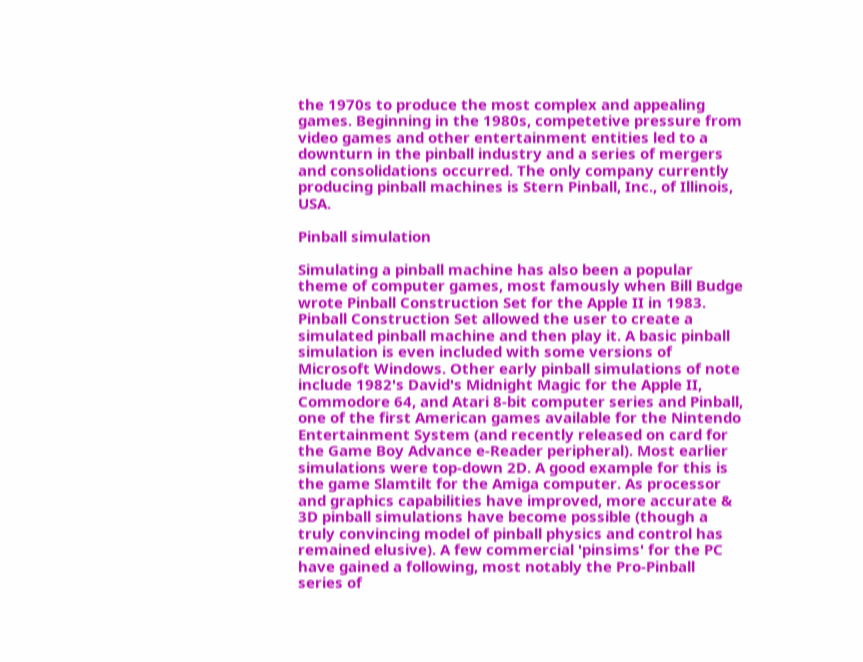the 1970s to produce the most complex and appealing games. Beginning in the 1980s, competetive pressure from video games and other entertainment entities led to a downturn in the pinball industry and a series of mergers and consolidations occurred. The only company currently producing pinball machines is Stern Pinball, Inc., of Illinois, USA.

Pinball simulation

Simulating a pinball machine has also been a popular theme of computer games, most famously when Bill Budge wrote Pinball Construction Set for the Apple II in 1983. Pinball Construction Set allowed the user to create a simulated pinball machine and then play it. A basic pinball simulation is even included with some versions of Microsoft Windows. Other early pinball simulations of note include 1982's David's Midnight Magic for the Apple II, Commodore 64, and Atari 8-bit computer series and Pinball, one of the first American games available for the Nintendo Entertainment System (and recently released on card for the Game Boy Advance e-Reader peripheral). Most earlier simulations were top-down 2D. A good example for this is the game Slamtilt for the Amiga computer. As processor and graphics capabilities have improved, more accurate & 3D pinball simulations have become possible (though a truly convincing model of pinball physics and control has remained elusive). A few commercial 'pinsims' for the PC have gained a following, most notably the Pro-Pinball series of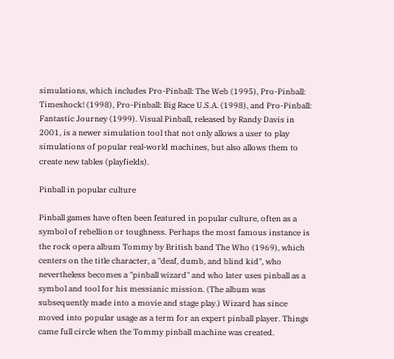simulations, which includes Pro-Pinball: The Web (1995), Pro-Pinball: Timeshock! (1998), Pro-Pinball: Big Race U.S.A. (1998), and Pro-Pinball: Fantastic Journey (1999). Visual Pinball, released by Randy Davis in 2001, is a newer simulation tool that not only allows a user to play simulations of popular real-world machines, but also allows them to create new tables (playfields).

Pinball in popular culture

Pinball games have often been featured in popular culture, often as a symbol of rebellion or toughness. Perhaps the most famous instance is the rock opera album Tommy by British band The Who (1969), which centers on the title character, a "deaf, dumb, and blind kid", who nevertheless becomes a "pinball wizard" and who later uses pinball as a symbol and tool for his messianic mission. (The album was subsequently made into a movie and stage play.) Wizard has since moved into popular usage as a term for an expert pinball player. Things came full circle when the Tommy pinball machine was created.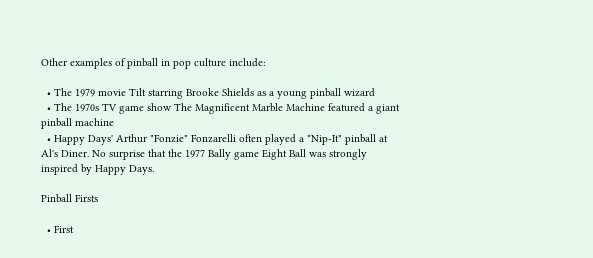Other examples of pinball in pop culture include:

  • The 1979 movie Tilt starring Brooke Shields as a young pinball wizard
  • The 1970s TV game show The Magnificent Marble Machine featured a giant pinball machine
  • Happy Days' Arthur "Fonzie" Fonzarelli often played a "Nip-It" pinball at Al's Diner. No surprise that the 1977 Bally game Eight Ball was strongly inspired by Happy Days.

Pinball Firsts

  • First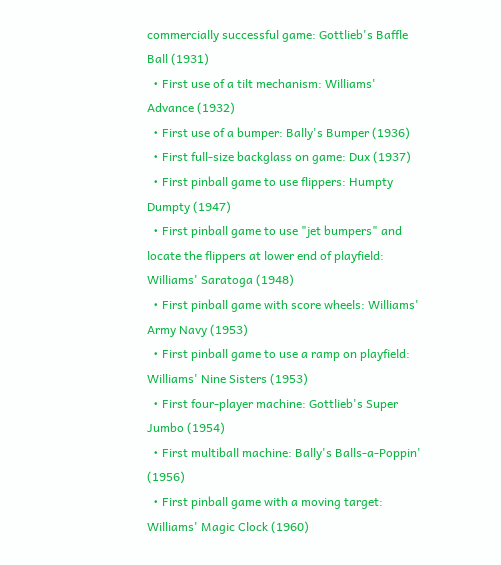commercially successful game: Gottlieb's Baffle Ball (1931)
  • First use of a tilt mechanism: Williams' Advance (1932)
  • First use of a bumper: Bally's Bumper (1936)
  • First full-size backglass on game: Dux (1937)
  • First pinball game to use flippers: Humpty Dumpty (1947)
  • First pinball game to use "jet bumpers" and locate the flippers at lower end of playfield: Williams' Saratoga (1948)
  • First pinball game with score wheels: Williams' Army Navy (1953)
  • First pinball game to use a ramp on playfield: Williams' Nine Sisters (1953)
  • First four-player machine: Gottlieb's Super Jumbo (1954)
  • First multiball machine: Bally's Balls-a-Poppin' (1956)
  • First pinball game with a moving target: Williams' Magic Clock (1960)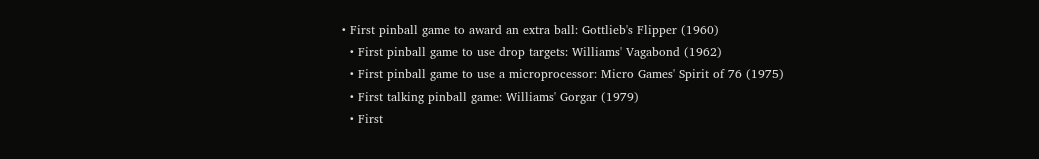• First pinball game to award an extra ball: Gottlieb's Flipper (1960)
  • First pinball game to use drop targets: Williams' Vagabond (1962)
  • First pinball game to use a microprocessor: Micro Games' Spirit of 76 (1975)
  • First talking pinball game: Williams' Gorgar (1979)
  • First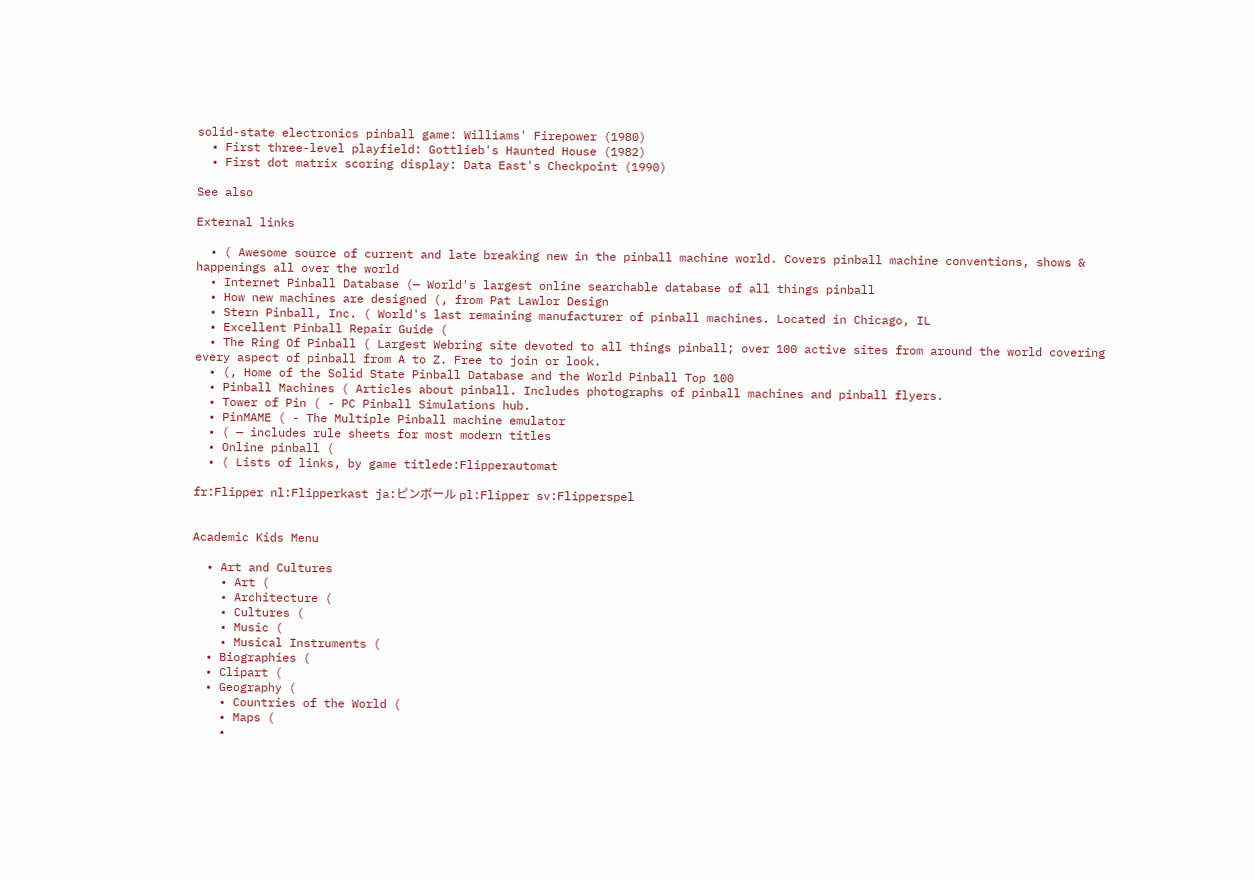solid-state electronics pinball game: Williams' Firepower (1980)
  • First three-level playfield: Gottlieb's Haunted House (1982)
  • First dot matrix scoring display: Data East's Checkpoint (1990)

See also

External links

  • ( Awesome source of current and late breaking new in the pinball machine world. Covers pinball machine conventions, shows & happenings all over the world
  • Internet Pinball Database (— World's largest online searchable database of all things pinball
  • How new machines are designed (, from Pat Lawlor Design
  • Stern Pinball, Inc. ( World's last remaining manufacturer of pinball machines. Located in Chicago, IL
  • Excellent Pinball Repair Guide (
  • The Ring Of Pinball ( Largest Webring site devoted to all things pinball; over 100 active sites from around the world covering every aspect of pinball from A to Z. Free to join or look.
  • (, Home of the Solid State Pinball Database and the World Pinball Top 100
  • Pinball Machines ( Articles about pinball. Includes photographs of pinball machines and pinball flyers.
  • Tower of Pin ( - PC Pinball Simulations hub.
  • PinMAME ( - The Multiple Pinball machine emulator
  • ( — includes rule sheets for most modern titles
  • Online pinball (
  • ( Lists of links, by game titlede:Flipperautomat

fr:Flipper nl:Flipperkast ja:ピンボール pl:Flipper sv:Flipperspel


Academic Kids Menu

  • Art and Cultures
    • Art (
    • Architecture (
    • Cultures (
    • Music (
    • Musical Instruments (
  • Biographies (
  • Clipart (
  • Geography (
    • Countries of the World (
    • Maps (
    •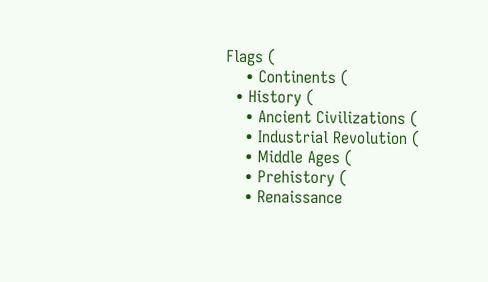Flags (
    • Continents (
  • History (
    • Ancient Civilizations (
    • Industrial Revolution (
    • Middle Ages (
    • Prehistory (
    • Renaissance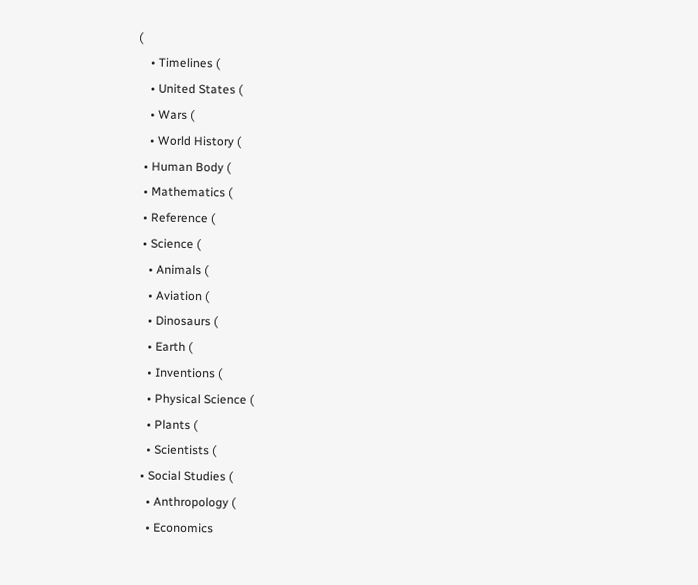(
    • Timelines (
    • United States (
    • Wars (
    • World History (
  • Human Body (
  • Mathematics (
  • Reference (
  • Science (
    • Animals (
    • Aviation (
    • Dinosaurs (
    • Earth (
    • Inventions (
    • Physical Science (
    • Plants (
    • Scientists (
  • Social Studies (
    • Anthropology (
    • Economics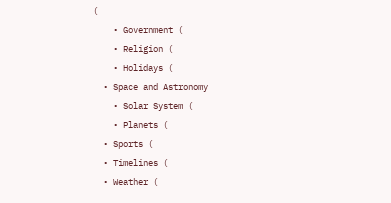(
    • Government (
    • Religion (
    • Holidays (
  • Space and Astronomy
    • Solar System (
    • Planets (
  • Sports (
  • Timelines (
  • Weather (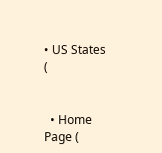• US States (


  • Home Page (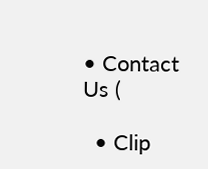• Contact Us (

  • Clip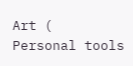Art (
Personal tools